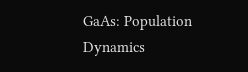GaAs: Population Dynamics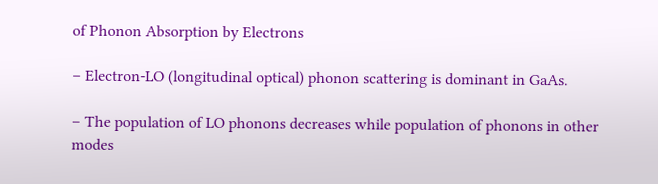of Phonon Absorption by Electrons

– Electron-LO (longitudinal optical) phonon scattering is dominant in GaAs.

– The population of LO phonons decreases while population of phonons in other modes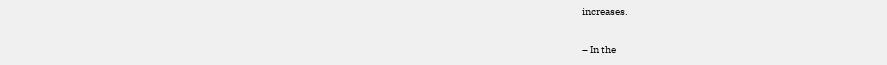increases.

– In the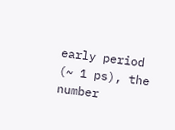early period (~ 1 ps), the number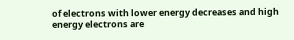of electrons with lower energy decreases and high energy electrons are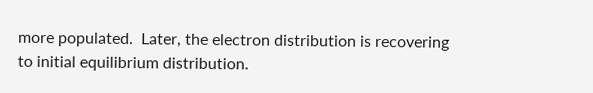more populated.  Later, the electron distribution is recovering to initial equilibrium distribution.